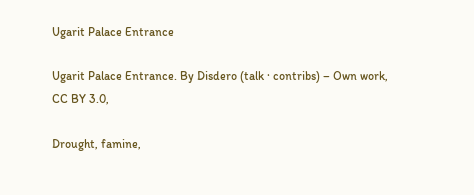Ugarit Palace Entrance

Ugarit Palace Entrance. By Disdero (talk · contribs) – Own work, CC BY 3.0,

Drought, famine,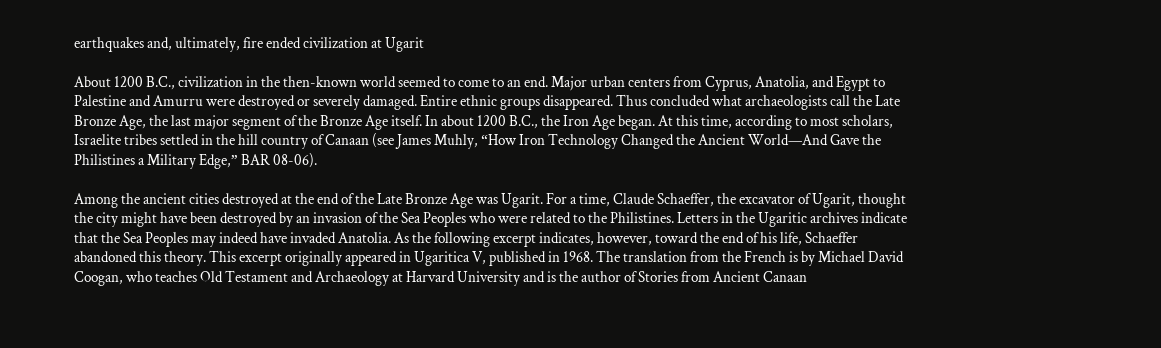earthquakes and, ultimately, fire ended civilization at Ugarit

About 1200 B.C., civilization in the then-known world seemed to come to an end. Major urban centers from Cyprus, Anatolia, and Egypt to Palestine and Amurru were destroyed or severely damaged. Entire ethnic groups disappeared. Thus concluded what archaeologists call the Late Bronze Age, the last major segment of the Bronze Age itself. In about 1200 B.C., the Iron Age began. At this time, according to most scholars, Israelite tribes settled in the hill country of Canaan (see James Muhly, “How Iron Technology Changed the Ancient World—And Gave the Philistines a Military Edge,” BAR 08-06).

Among the ancient cities destroyed at the end of the Late Bronze Age was Ugarit. For a time, Claude Schaeffer, the excavator of Ugarit, thought the city might have been destroyed by an invasion of the Sea Peoples who were related to the Philistines. Letters in the Ugaritic archives indicate that the Sea Peoples may indeed have invaded Anatolia. As the following excerpt indicates, however, toward the end of his life, Schaeffer abandoned this theory. This excerpt originally appeared in Ugaritica V, published in 1968. The translation from the French is by Michael David Coogan, who teaches Old Testament and Archaeology at Harvard University and is the author of Stories from Ancient Canaan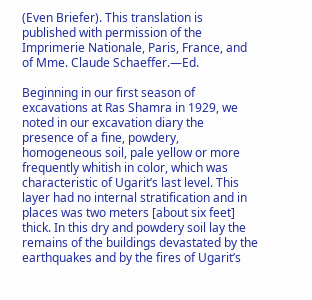(Even Briefer). This translation is published with permission of the Imprimerie Nationale, Paris, France, and of Mme. Claude Schaeffer.—Ed.

Beginning in our first season of excavations at Ras Shamra in 1929, we noted in our excavation diary the presence of a fine, powdery, homogeneous soil, pale yellow or more frequently whitish in color, which was characteristic of Ugarit’s last level. This layer had no internal stratification and in places was two meters [about six feet] thick. In this dry and powdery soil lay the remains of the buildings devastated by the earthquakes and by the fires of Ugarit’s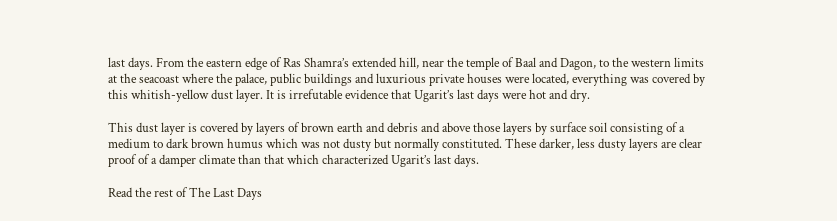last days. From the eastern edge of Ras Shamra’s extended hill, near the temple of Baal and Dagon, to the western limits at the seacoast where the palace, public buildings and luxurious private houses were located, everything was covered by this whitish-yellow dust layer. It is irrefutable evidence that Ugarit’s last days were hot and dry.

This dust layer is covered by layers of brown earth and debris and above those layers by surface soil consisting of a medium to dark brown humus which was not dusty but normally constituted. These darker, less dusty layers are clear proof of a damper climate than that which characterized Ugarit’s last days.

Read the rest of The Last Days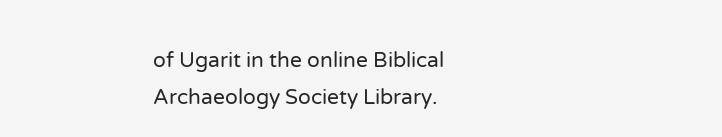of Ugarit in the online Biblical Archaeology Society Library.